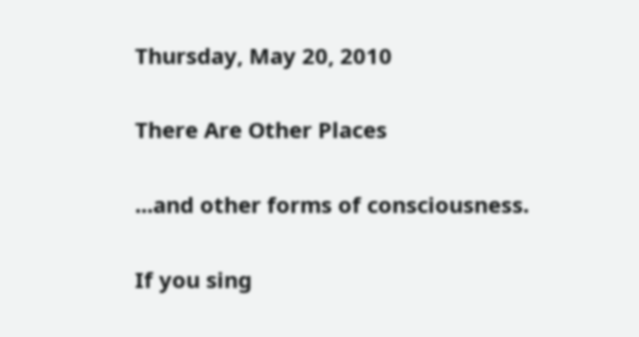Thursday, May 20, 2010

There Are Other Places

...and other forms of consciousness.

If you sing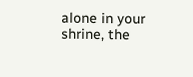alone in your shrine, the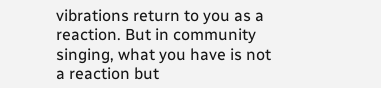vibrations return to you as a reaction. But in community singing, what you have is not a reaction but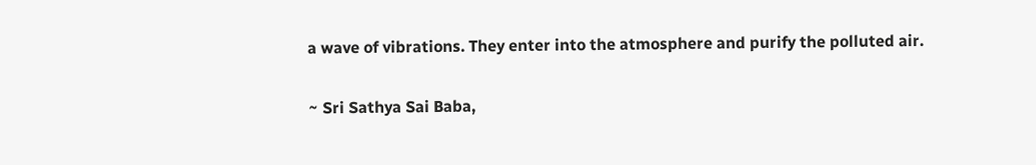a wave of vibrations. They enter into the atmosphere and purify the polluted air.

~ Sri Sathya Sai Baba,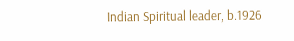Indian Spiritual leader, b.1926